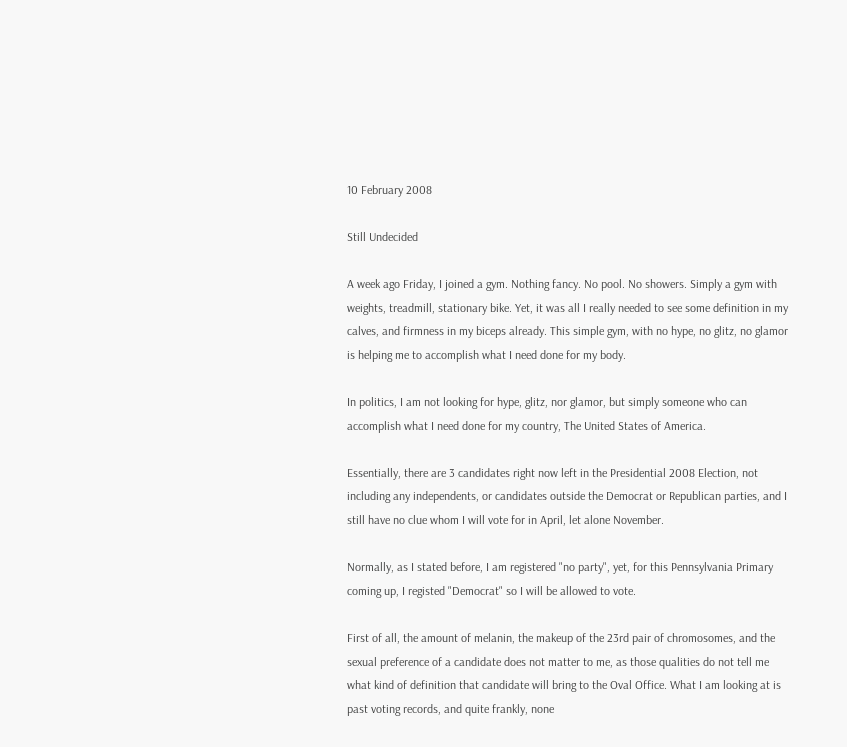10 February 2008

Still Undecided

A week ago Friday, I joined a gym. Nothing fancy. No pool. No showers. Simply a gym with weights, treadmill, stationary bike. Yet, it was all I really needed to see some definition in my calves, and firmness in my biceps already. This simple gym, with no hype, no glitz, no glamor is helping me to accomplish what I need done for my body.

In politics, I am not looking for hype, glitz, nor glamor, but simply someone who can accomplish what I need done for my country, The United States of America.

Essentially, there are 3 candidates right now left in the Presidential 2008 Election, not including any independents, or candidates outside the Democrat or Republican parties, and I still have no clue whom I will vote for in April, let alone November.

Normally, as I stated before, I am registered "no party", yet, for this Pennsylvania Primary coming up, I registed "Democrat" so I will be allowed to vote.

First of all, the amount of melanin, the makeup of the 23rd pair of chromosomes, and the sexual preference of a candidate does not matter to me, as those qualities do not tell me what kind of definition that candidate will bring to the Oval Office. What I am looking at is past voting records, and quite frankly, none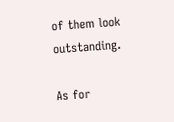of them look outstanding.

As for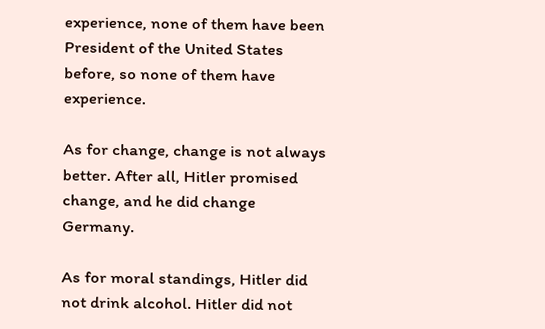experience, none of them have been President of the United States before, so none of them have experience.

As for change, change is not always better. After all, Hitler promised change, and he did change Germany.

As for moral standings, Hitler did not drink alcohol. Hitler did not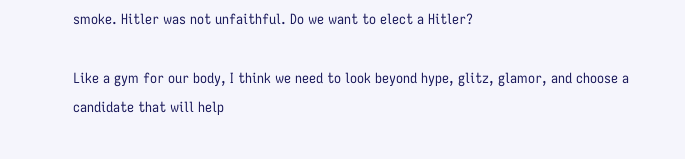smoke. Hitler was not unfaithful. Do we want to elect a Hitler?

Like a gym for our body, I think we need to look beyond hype, glitz, glamor, and choose a candidate that will help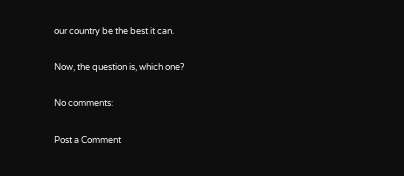our country be the best it can.

Now, the question is, which one?

No comments:

Post a Comment